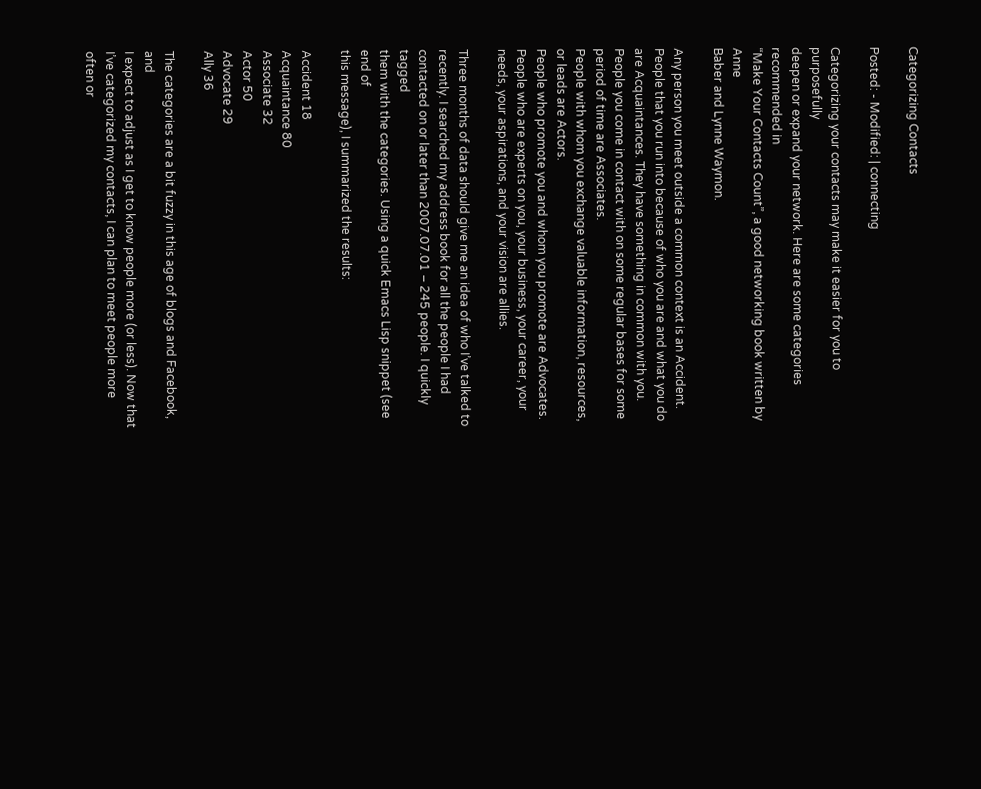Categorizing Contacts

Posted: - Modified: | connecting

Categorizing your contacts may make it easier for you to purposefully
deepen or expand your network. Here are some categories recommended in
“Make Your Contacts Count”, a good networking book written by Anne
Baber and Lynne Waymon.

Any person you meet outside a common context is an Accident.
People that you run into because of who you are and what you do are Acquaintances. They have something in common with you.
People you come in contact with on some regular bases for some period of time are Associates.
People with whom you exchange valuable information, resources, or leads are Actors.
People who promote you and whom you promote are Advocates.
People who are experts on you, your business, your career, your needs, your aspirations, and your vision are allies.

Three months of data should give me an idea of who I’ve talked to
recently. I searched my address book for all the people I had
contacted on or later than 2007.07.01 – 245 people. I quickly tagged
them with the categories. Using a quick Emacs Lisp snippet (see end of
this message), I summarized the results:

Accident 18
Acquaintance 80
Associate 32
Actor 50
Advocate 29
Ally 36

The categories are a bit fuzzy in this age of blogs and Facebook, and
I expect to adjust as I get to know people more (or less). Now that
I’ve categorized my contacts, I can plan to meet people more often or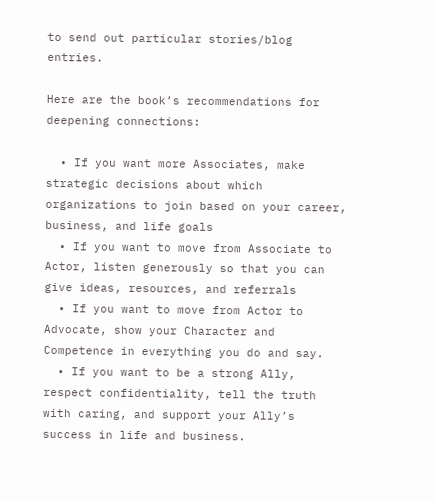to send out particular stories/blog entries.

Here are the book’s recommendations for deepening connections:

  • If you want more Associates, make strategic decisions about which organizations to join based on your career, business, and life goals
  • If you want to move from Associate to Actor, listen generously so that you can give ideas, resources, and referrals
  • If you want to move from Actor to Advocate, show your Character and Competence in everything you do and say.
  • If you want to be a strong Ally, respect confidentiality, tell the truth with caring, and support your Ally’s success in life and business.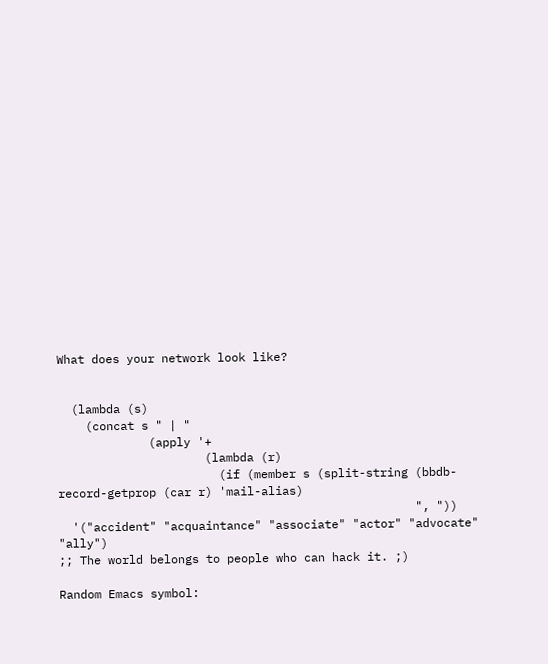What does your network look like?


  (lambda (s)
    (concat s " | "
             (apply '+
                     (lambda (r)
                       (if (member s (split-string (bbdb-record-getprop (car r) 'mail-alias)
                                                   ", "))
  '("accident" "acquaintance" "associate" "actor" "advocate" "ally")
;; The world belongs to people who can hack it. ;)

Random Emacs symbol: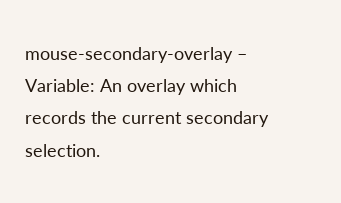mouse-secondary-overlay – Variable: An overlay which records the current secondary selection.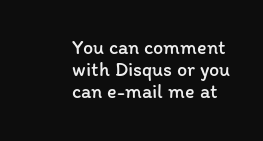You can comment with Disqus or you can e-mail me at